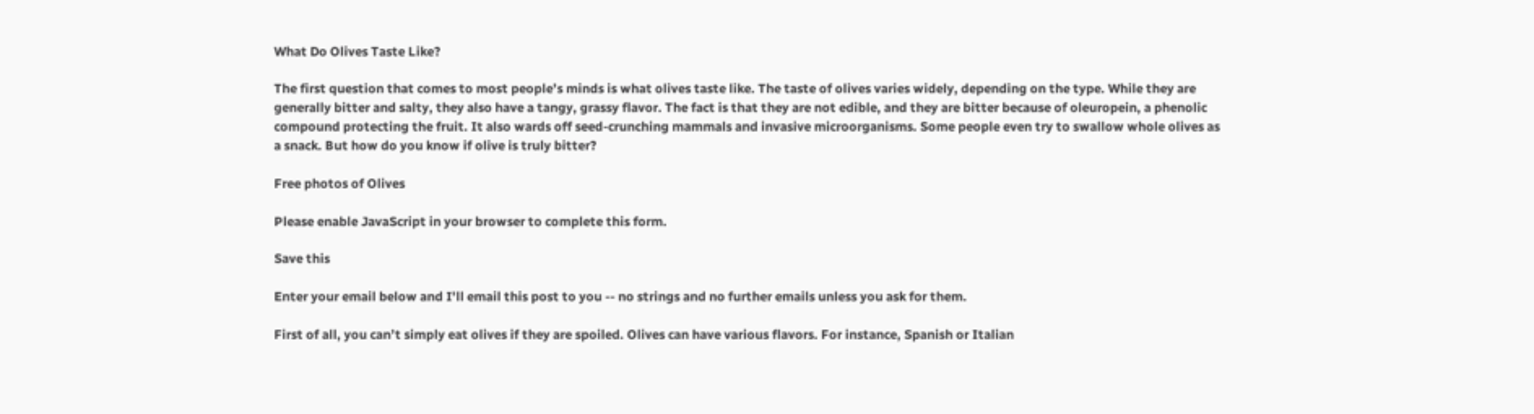What Do Olives Taste Like?

The first question that comes to most people’s minds is what olives taste like. The taste of olives varies widely, depending on the type. While they are generally bitter and salty, they also have a tangy, grassy flavor. The fact is that they are not edible, and they are bitter because of oleuropein, a phenolic compound protecting the fruit. It also wards off seed-crunching mammals and invasive microorganisms. Some people even try to swallow whole olives as a snack. But how do you know if olive is truly bitter?

Free photos of Olives

Please enable JavaScript in your browser to complete this form.

Save this

Enter your email below and I'll email this post to you -- no strings and no further emails unless you ask for them.

First of all, you can’t simply eat olives if they are spoiled. Olives can have various flavors. For instance, Spanish or Italian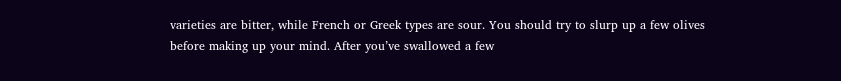varieties are bitter, while French or Greek types are sour. You should try to slurp up a few olives before making up your mind. After you’ve swallowed a few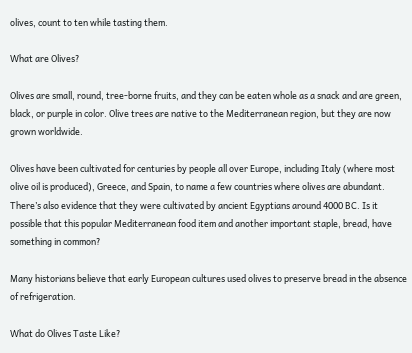olives, count to ten while tasting them.

What are Olives?

Olives are small, round, tree-borne fruits, and they can be eaten whole as a snack and are green, black, or purple in color. Olive trees are native to the Mediterranean region, but they are now grown worldwide.

Olives have been cultivated for centuries by people all over Europe, including Italy (where most olive oil is produced), Greece, and Spain, to name a few countries where olives are abundant. There’s also evidence that they were cultivated by ancient Egyptians around 4000 BC. Is it possible that this popular Mediterranean food item and another important staple, bread, have something in common?

Many historians believe that early European cultures used olives to preserve bread in the absence of refrigeration.

What do Olives Taste Like?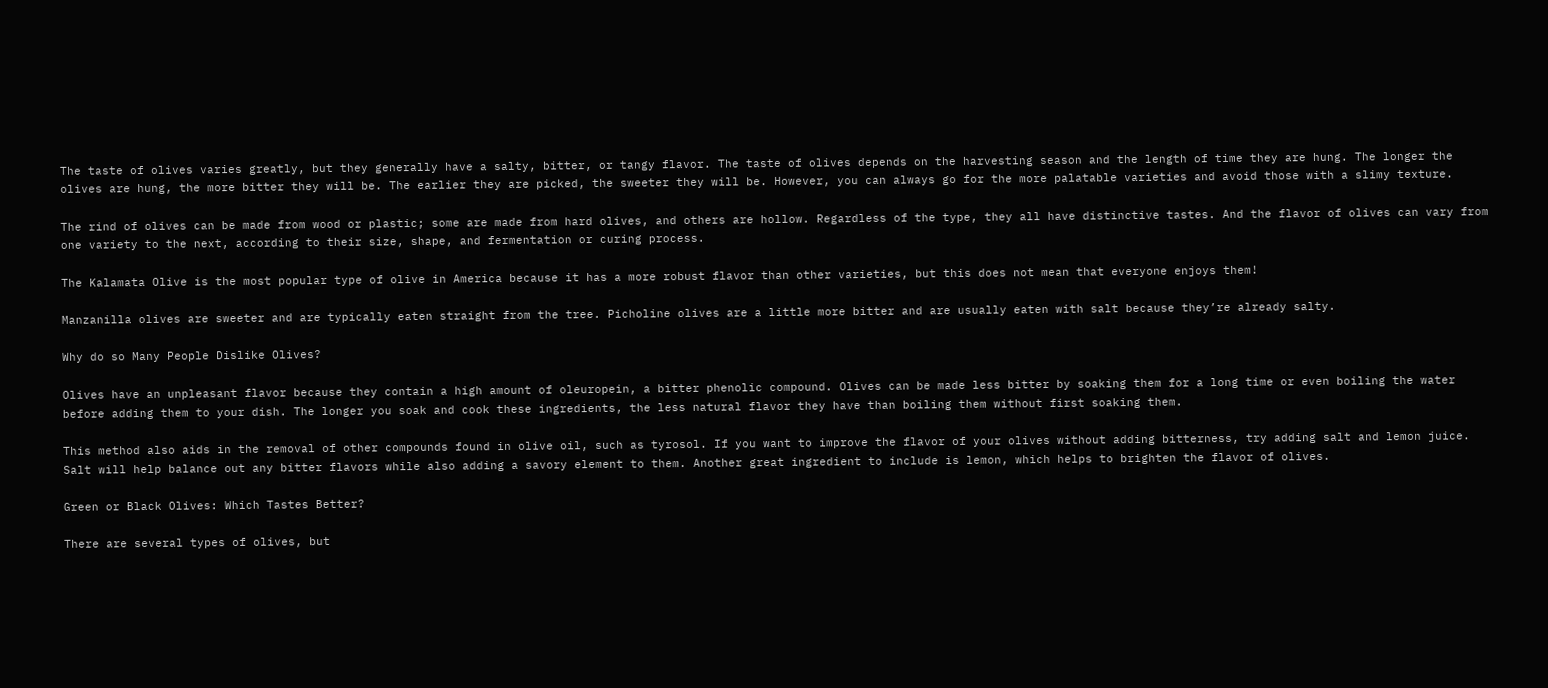The taste of olives varies greatly, but they generally have a salty, bitter, or tangy flavor. The taste of olives depends on the harvesting season and the length of time they are hung. The longer the olives are hung, the more bitter they will be. The earlier they are picked, the sweeter they will be. However, you can always go for the more palatable varieties and avoid those with a slimy texture.

The rind of olives can be made from wood or plastic; some are made from hard olives, and others are hollow. Regardless of the type, they all have distinctive tastes. And the flavor of olives can vary from one variety to the next, according to their size, shape, and fermentation or curing process.

The Kalamata Olive is the most popular type of olive in America because it has a more robust flavor than other varieties, but this does not mean that everyone enjoys them!

Manzanilla olives are sweeter and are typically eaten straight from the tree. Picholine olives are a little more bitter and are usually eaten with salt because they’re already salty.

Why do so Many People Dislike Olives?

Olives have an unpleasant flavor because they contain a high amount of oleuropein, a bitter phenolic compound. Olives can be made less bitter by soaking them for a long time or even boiling the water before adding them to your dish. The longer you soak and cook these ingredients, the less natural flavor they have than boiling them without first soaking them.

This method also aids in the removal of other compounds found in olive oil, such as tyrosol. If you want to improve the flavor of your olives without adding bitterness, try adding salt and lemon juice. Salt will help balance out any bitter flavors while also adding a savory element to them. Another great ingredient to include is lemon, which helps to brighten the flavor of olives.

Green or Black Olives: Which Tastes Better?

There are several types of olives, but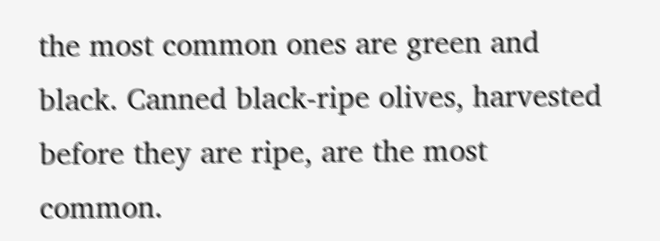the most common ones are green and black. Canned black-ripe olives, harvested before they are ripe, are the most common.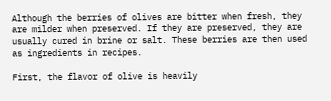Although the berries of olives are bitter when fresh, they are milder when preserved. If they are preserved, they are usually cured in brine or salt. These berries are then used as ingredients in recipes.

First, the flavor of olive is heavily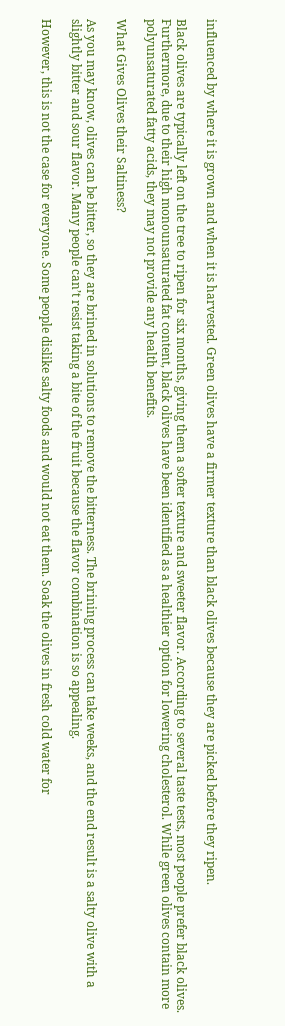influenced by where it is grown and when it is harvested. Green olives have a firmer texture than black olives because they are picked before they ripen.

Black olives are typically left on the tree to ripen for six months, giving them a softer texture and sweeter flavor. According to several taste tests, most people prefer black olives. Furthermore, due to their high monounsaturated fat content, black olives have been identified as a healthier option for lowering cholesterol. While green olives contain more polyunsaturated fatty acids, they may not provide any health benefits.

What Gives Olives their Saltiness?

As you may know, olives can be bitter, so they are brined in solutions to remove the bitterness. The brining process can take weeks, and the end result is a salty olive with a slightly bitter and sour flavor. Many people can’t resist taking a bite of the fruit because the flavor combination is so appealing.

However, this is not the case for everyone. Some people dislike salty foods and would not eat them. Soak the olives in fresh cold water for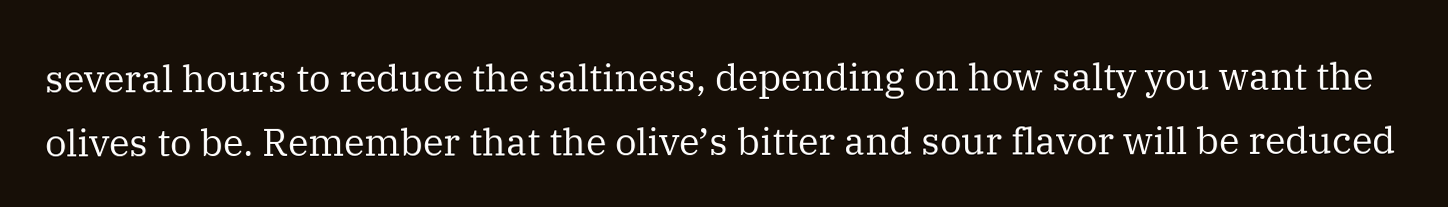several hours to reduce the saltiness, depending on how salty you want the olives to be. Remember that the olive’s bitter and sour flavor will be reduced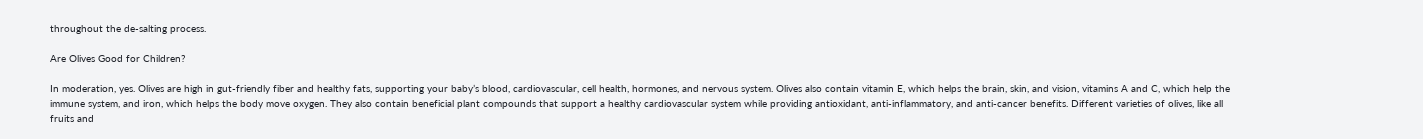throughout the de-salting process.

Are Olives Good for Children?

In moderation, yes. Olives are high in gut-friendly fiber and healthy fats, supporting your baby’s blood, cardiovascular, cell health, hormones, and nervous system. Olives also contain vitamin E, which helps the brain, skin, and vision, vitamins A and C, which help the immune system, and iron, which helps the body move oxygen. They also contain beneficial plant compounds that support a healthy cardiovascular system while providing antioxidant, anti-inflammatory, and anti-cancer benefits. Different varieties of olives, like all fruits and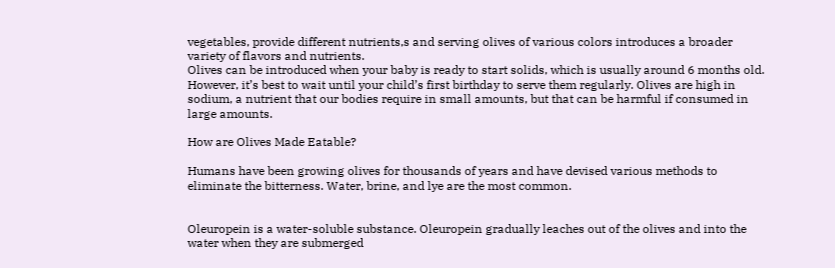vegetables, provide different nutrients,s and serving olives of various colors introduces a broader variety of flavors and nutrients.
Olives can be introduced when your baby is ready to start solids, which is usually around 6 months old. However, it’s best to wait until your child’s first birthday to serve them regularly. Olives are high in sodium, a nutrient that our bodies require in small amounts, but that can be harmful if consumed in large amounts.

How are Olives Made Eatable?

Humans have been growing olives for thousands of years and have devised various methods to eliminate the bitterness. Water, brine, and lye are the most common.


Oleuropein is a water-soluble substance. Oleuropein gradually leaches out of the olives and into the water when they are submerged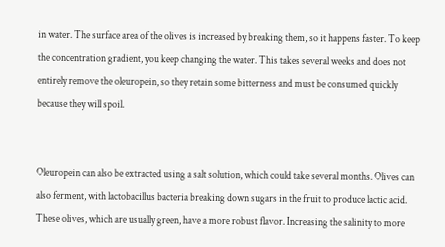in water. The surface area of the olives is increased by breaking them, so it happens faster. To keep the concentration gradient, you keep changing the water. This takes several weeks and does not entirely remove the oleuropein, so they retain some bitterness and must be consumed quickly because they will spoil.


Oleuropein can also be extracted using a salt solution, which could take several months. Olives can also ferment, with lactobacillus bacteria breaking down sugars in the fruit to produce lactic acid. These olives, which are usually green, have a more robust flavor. Increasing the salinity to more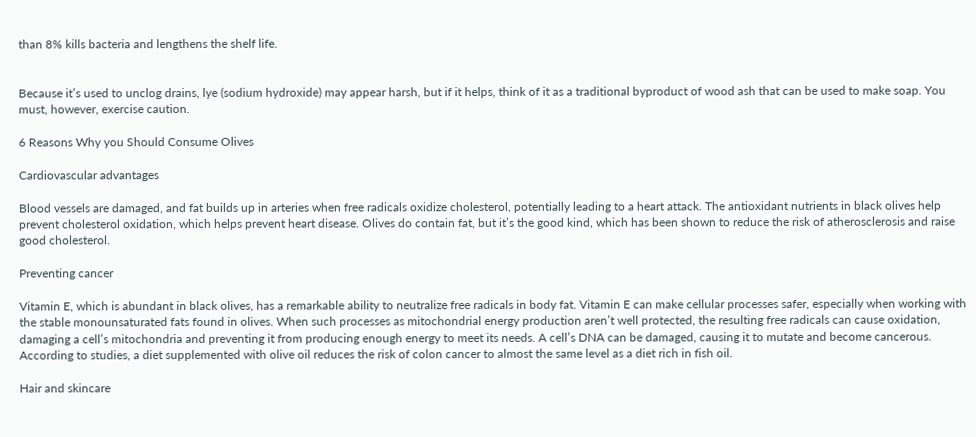than 8% kills bacteria and lengthens the shelf life.


Because it’s used to unclog drains, lye (sodium hydroxide) may appear harsh, but if it helps, think of it as a traditional byproduct of wood ash that can be used to make soap. You must, however, exercise caution.

6 Reasons Why you Should Consume Olives

Cardiovascular advantages

Blood vessels are damaged, and fat builds up in arteries when free radicals oxidize cholesterol, potentially leading to a heart attack. The antioxidant nutrients in black olives help prevent cholesterol oxidation, which helps prevent heart disease. Olives do contain fat, but it’s the good kind, which has been shown to reduce the risk of atherosclerosis and raise good cholesterol.

Preventing cancer

Vitamin E, which is abundant in black olives, has a remarkable ability to neutralize free radicals in body fat. Vitamin E can make cellular processes safer, especially when working with the stable monounsaturated fats found in olives. When such processes as mitochondrial energy production aren’t well protected, the resulting free radicals can cause oxidation, damaging a cell’s mitochondria and preventing it from producing enough energy to meet its needs. A cell’s DNA can be damaged, causing it to mutate and become cancerous. According to studies, a diet supplemented with olive oil reduces the risk of colon cancer to almost the same level as a diet rich in fish oil.

Hair and skincare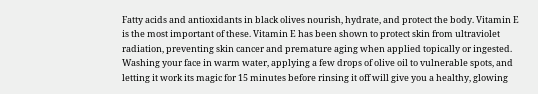Fatty acids and antioxidants in black olives nourish, hydrate, and protect the body. Vitamin E is the most important of these. Vitamin E has been shown to protect skin from ultraviolet radiation, preventing skin cancer and premature aging when applied topically or ingested. Washing your face in warm water, applying a few drops of olive oil to vulnerable spots, and letting it work its magic for 15 minutes before rinsing it off will give you a healthy, glowing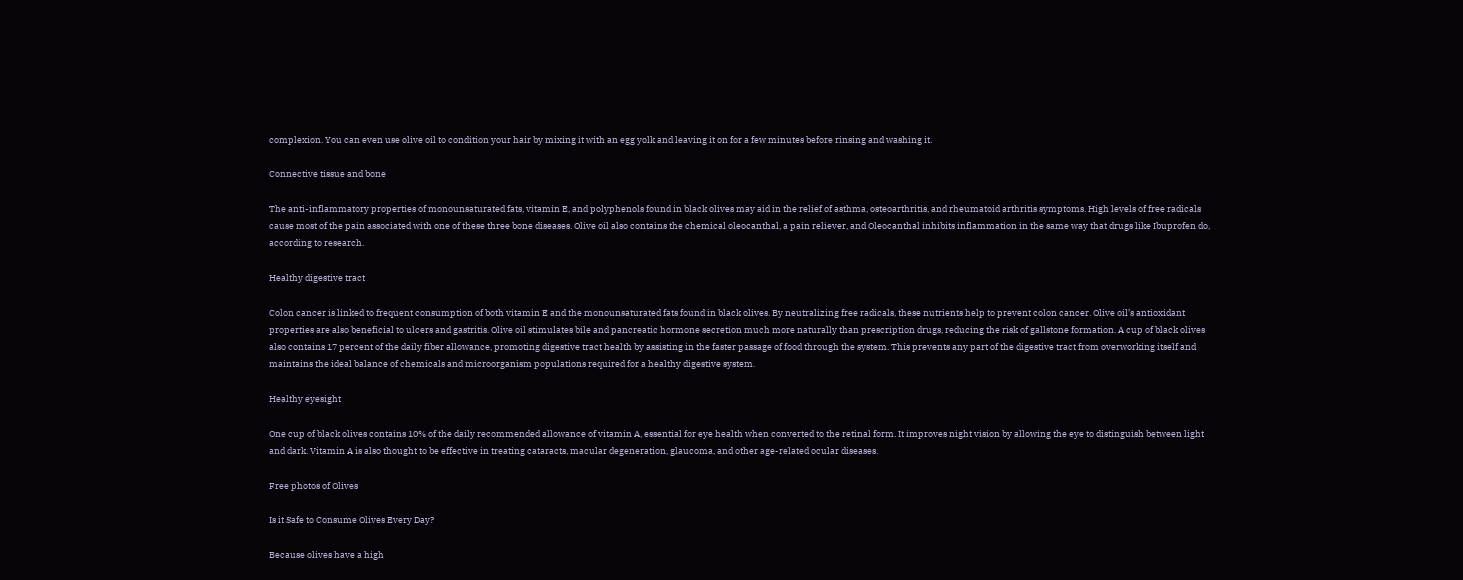complexion. You can even use olive oil to condition your hair by mixing it with an egg yolk and leaving it on for a few minutes before rinsing and washing it.

Connective tissue and bone

The anti-inflammatory properties of monounsaturated fats, vitamin E, and polyphenols found in black olives may aid in the relief of asthma, osteoarthritis, and rheumatoid arthritis symptoms. High levels of free radicals cause most of the pain associated with one of these three bone diseases. Olive oil also contains the chemical oleocanthal, a pain reliever, and Oleocanthal inhibits inflammation in the same way that drugs like Ibuprofen do, according to research.

Healthy digestive tract

Colon cancer is linked to frequent consumption of both vitamin E and the monounsaturated fats found in black olives. By neutralizing free radicals, these nutrients help to prevent colon cancer. Olive oil’s antioxidant properties are also beneficial to ulcers and gastritis. Olive oil stimulates bile and pancreatic hormone secretion much more naturally than prescription drugs, reducing the risk of gallstone formation. A cup of black olives also contains 17 percent of the daily fiber allowance, promoting digestive tract health by assisting in the faster passage of food through the system. This prevents any part of the digestive tract from overworking itself and maintains the ideal balance of chemicals and microorganism populations required for a healthy digestive system.

Healthy eyesight

One cup of black olives contains 10% of the daily recommended allowance of vitamin A, essential for eye health when converted to the retinal form. It improves night vision by allowing the eye to distinguish between light and dark. Vitamin A is also thought to be effective in treating cataracts, macular degeneration, glaucoma, and other age-related ocular diseases.

Free photos of Olives

Is it Safe to Consume Olives Every Day?

Because olives have a high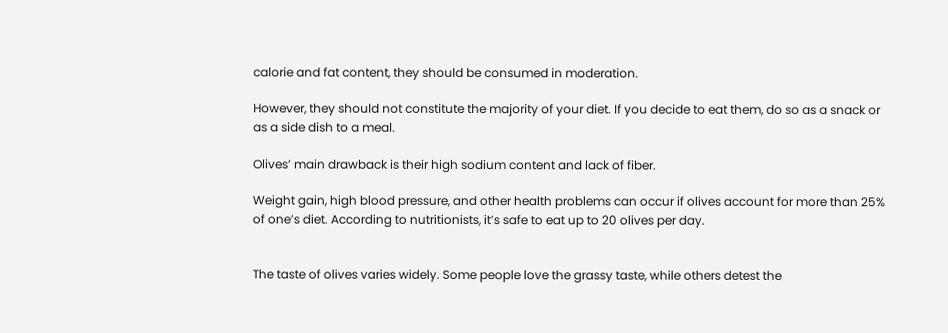calorie and fat content, they should be consumed in moderation.

However, they should not constitute the majority of your diet. If you decide to eat them, do so as a snack or as a side dish to a meal.

Olives’ main drawback is their high sodium content and lack of fiber.

Weight gain, high blood pressure, and other health problems can occur if olives account for more than 25% of one’s diet. According to nutritionists, it’s safe to eat up to 20 olives per day.


The taste of olives varies widely. Some people love the grassy taste, while others detest the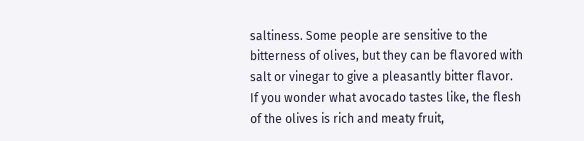saltiness. Some people are sensitive to the bitterness of olives, but they can be flavored with salt or vinegar to give a pleasantly bitter flavor. If you wonder what avocado tastes like, the flesh of the olives is rich and meaty fruit,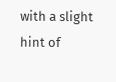with a slight hint of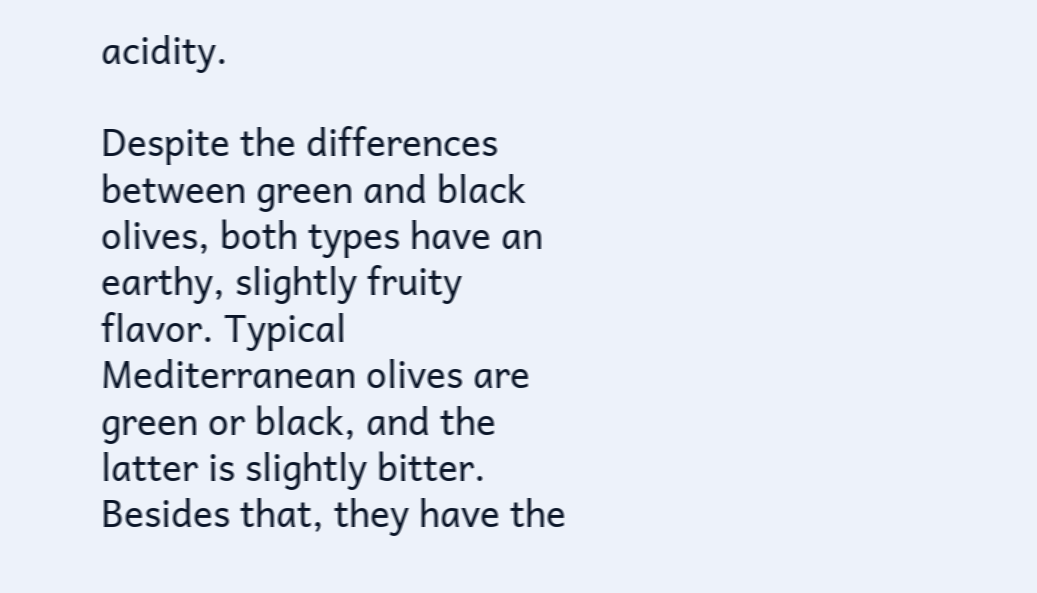acidity.

Despite the differences between green and black olives, both types have an earthy, slightly fruity flavor. Typical Mediterranean olives are green or black, and the latter is slightly bitter. Besides that, they have the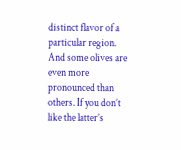distinct flavor of a particular region. And some olives are even more pronounced than others. If you don’t like the latter’s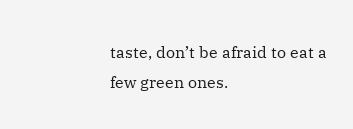taste, don’t be afraid to eat a few green ones.